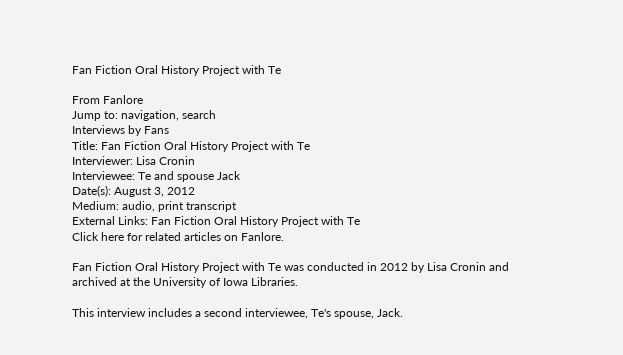Fan Fiction Oral History Project with Te

From Fanlore
Jump to: navigation, search
Interviews by Fans
Title: Fan Fiction Oral History Project with Te
Interviewer: Lisa Cronin
Interviewee: Te and spouse Jack
Date(s): August 3, 2012
Medium: audio, print transcript
External Links: Fan Fiction Oral History Project with Te
Click here for related articles on Fanlore.

Fan Fiction Oral History Project with Te was conducted in 2012 by Lisa Cronin and archived at the University of Iowa Libraries.

This interview includes a second interviewee, Te's spouse, Jack.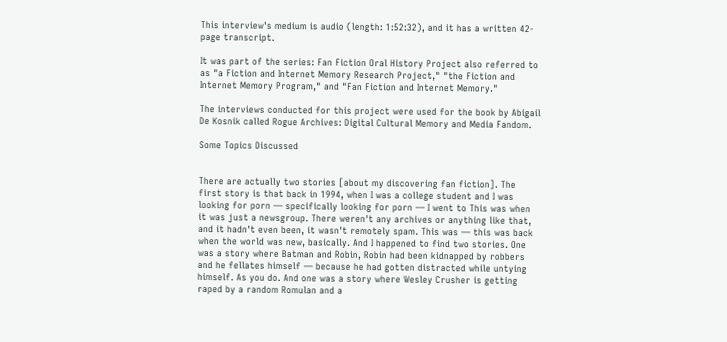This interview's medium is audio (length: 1:52:32), and it has a written 42-page transcript.

It was part of the series: Fan Fiction Oral History Project also referred to as "a Fiction and Internet Memory Research Project," "the Fiction and Internet Memory Program," and "Fan Fiction and Internet Memory."

The interviews conducted for this project were used for the book by Abigail De Kosnik called Rogue Archives: Digital Cultural Memory and Media Fandom.

Some Topics Discussed


There are actually two stories [about my discovering fan fiction]. The first story is that back in 1994, when I was a college student and I was looking for porn — specifically looking for porn — I went to This was when it was just a newsgroup. There weren't any archives or anything like that, and it hadn't even been, it wasn't remotely spam. This was — this was back when the world was new, basically. And I happened to find two stories. One was a story where Batman and Robin, Robin had been kidnapped by robbers and he fellates himself — because he had gotten distracted while untying himself. As you do. And one was a story where Wesley Crusher is getting raped by a random Romulan and a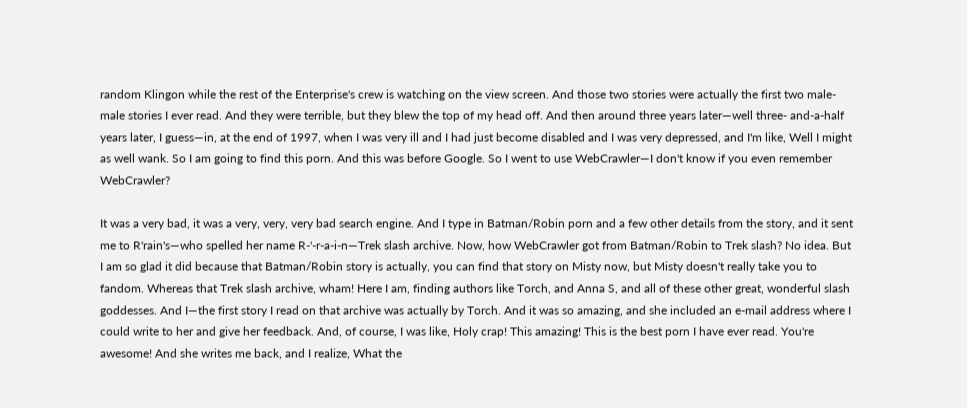random Klingon while the rest of the Enterprise's crew is watching on the view screen. And those two stories were actually the first two male-male stories I ever read. And they were terrible, but they blew the top of my head off. And then around three years later—well three- and-a-half years later, I guess—in, at the end of 1997, when I was very ill and I had just become disabled and I was very depressed, and I'm like, Well I might as well wank. So I am going to find this porn. And this was before Google. So I went to use WebCrawler—I don't know if you even remember WebCrawler?

It was a very bad, it was a very, very, very bad search engine. And I type in Batman/Robin porn and a few other details from the story, and it sent me to R'rain's—who spelled her name R-'-r-a-i-n—Trek slash archive. Now, how WebCrawler got from Batman/Robin to Trek slash? No idea. But I am so glad it did because that Batman/Robin story is actually, you can find that story on Misty now, but Misty doesn't really take you to fandom. Whereas that Trek slash archive, wham! Here I am, finding authors like Torch, and Anna S, and all of these other great, wonderful slash goddesses. And I—the first story I read on that archive was actually by Torch. And it was so amazing, and she included an e-mail address where I could write to her and give her feedback. And, of course, I was like, Holy crap! This amazing! This is the best porn I have ever read. You're awesome! And she writes me back, and I realize, What the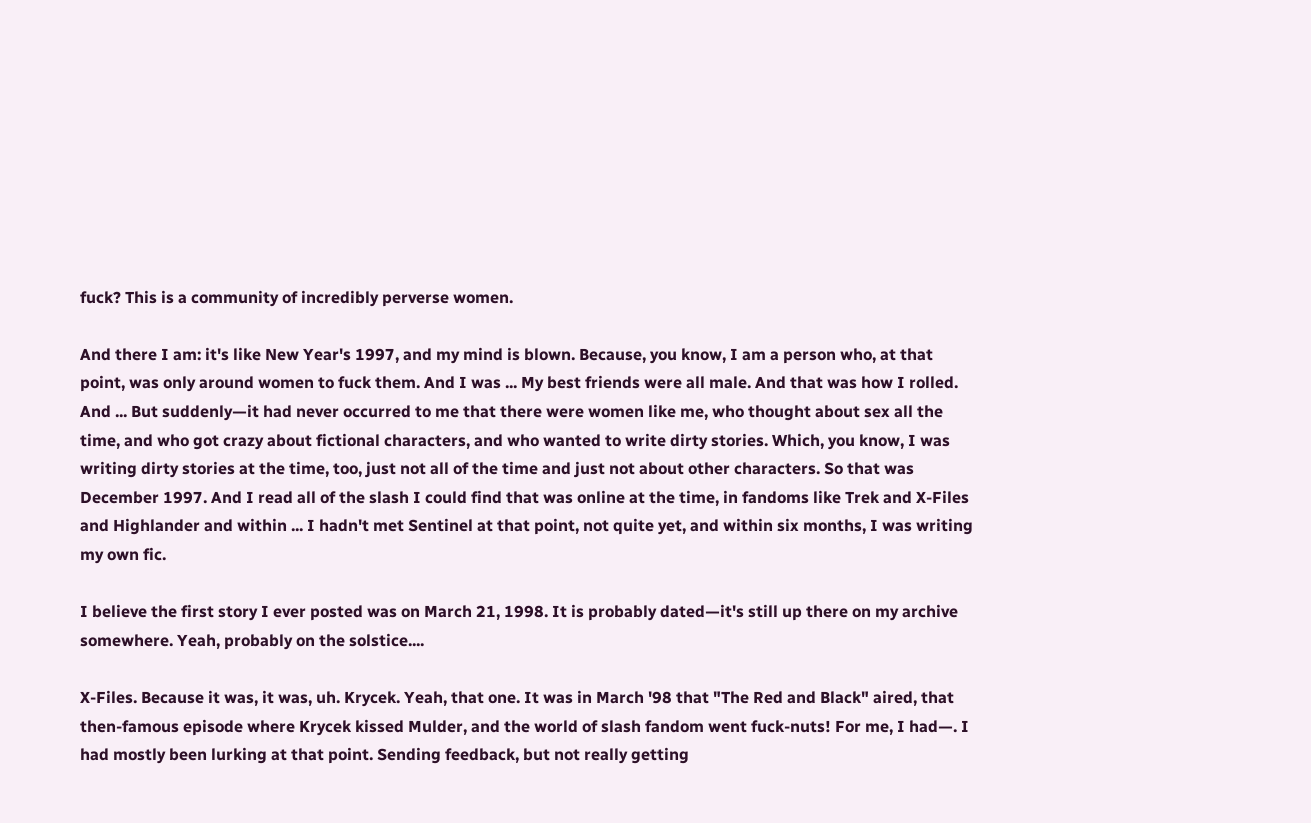fuck? This is a community of incredibly perverse women.

And there I am: it's like New Year's 1997, and my mind is blown. Because, you know, I am a person who, at that point, was only around women to fuck them. And I was ... My best friends were all male. And that was how I rolled. And ... But suddenly—it had never occurred to me that there were women like me, who thought about sex all the time, and who got crazy about fictional characters, and who wanted to write dirty stories. Which, you know, I was writing dirty stories at the time, too, just not all of the time and just not about other characters. So that was December 1997. And I read all of the slash I could find that was online at the time, in fandoms like Trek and X-Files and Highlander and within ... I hadn't met Sentinel at that point, not quite yet, and within six months, I was writing my own fic.

I believe the first story I ever posted was on March 21, 1998. It is probably dated—it's still up there on my archive somewhere. Yeah, probably on the solstice....

X-Files. Because it was, it was, uh. Krycek. Yeah, that one. It was in March '98 that "The Red and Black" aired, that then-famous episode where Krycek kissed Mulder, and the world of slash fandom went fuck-nuts! For me, I had—. I had mostly been lurking at that point. Sending feedback, but not really getting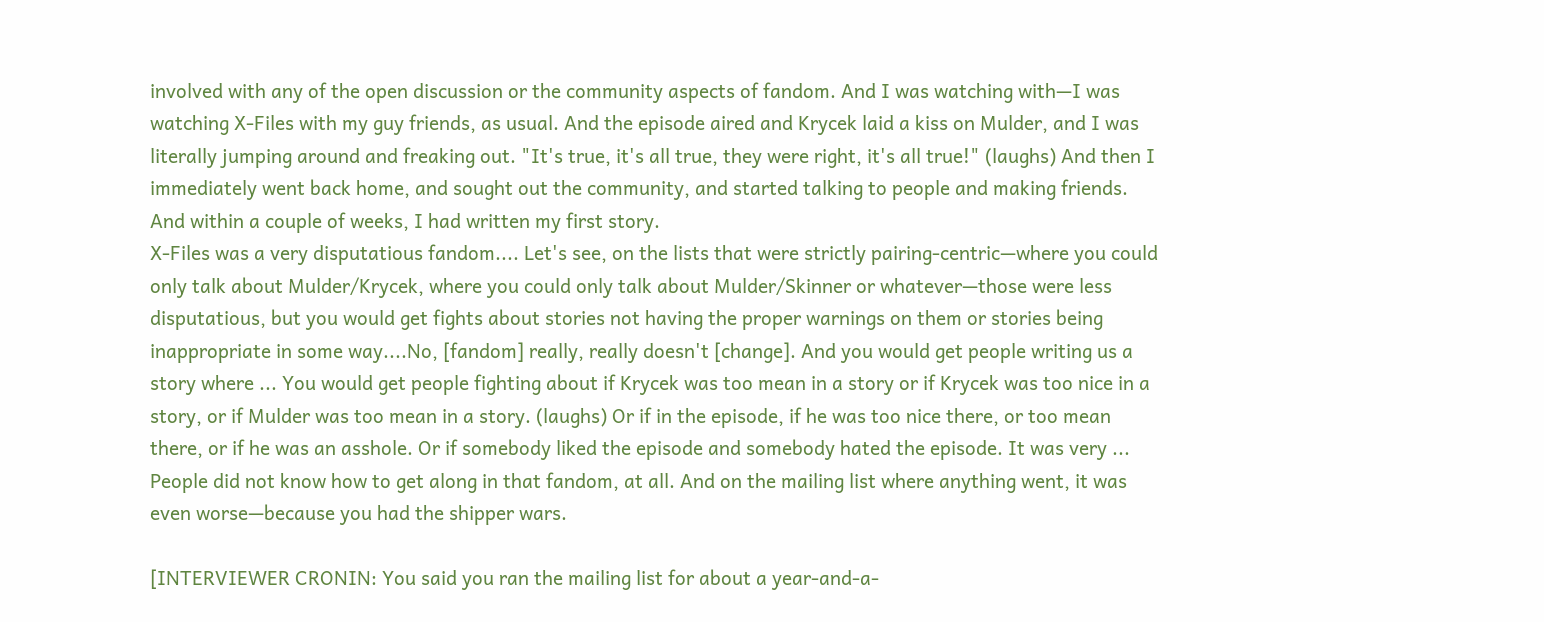involved with any of the open discussion or the community aspects of fandom. And I was watching with—I was watching X-Files with my guy friends, as usual. And the episode aired and Krycek laid a kiss on Mulder, and I was literally jumping around and freaking out. "It's true, it's all true, they were right, it's all true!" (laughs) And then I immediately went back home, and sought out the community, and started talking to people and making friends. And within a couple of weeks, I had written my first story.
X-Files was a very disputatious fandom.... Let's see, on the lists that were strictly pairing-centric—where you could only talk about Mulder/Krycek, where you could only talk about Mulder/Skinner or whatever—those were less disputatious, but you would get fights about stories not having the proper warnings on them or stories being inappropriate in some way....No, [fandom] really, really doesn't [change]. And you would get people writing us a story where ... You would get people fighting about if Krycek was too mean in a story or if Krycek was too nice in a story, or if Mulder was too mean in a story. (laughs) Or if in the episode, if he was too nice there, or too mean there, or if he was an asshole. Or if somebody liked the episode and somebody hated the episode. It was very ... People did not know how to get along in that fandom, at all. And on the mailing list where anything went, it was even worse—because you had the shipper wars.

[INTERVIEWER CRONIN: You said you ran the mailing list for about a year-and-a-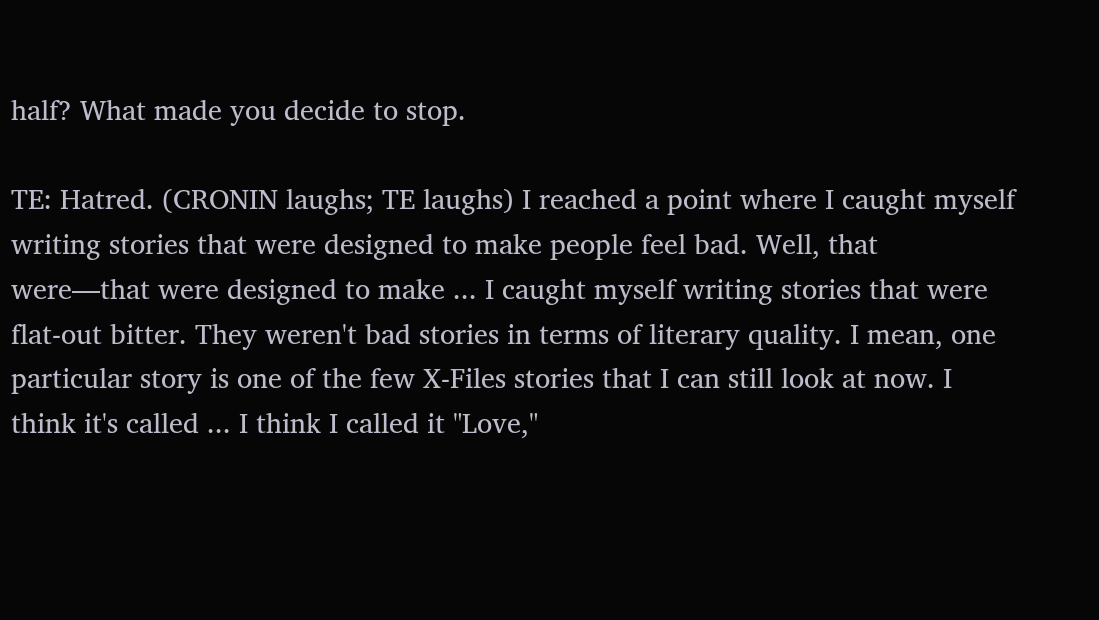half? What made you decide to stop.

TE: Hatred. (CRONIN laughs; TE laughs) I reached a point where I caught myself writing stories that were designed to make people feel bad. Well, that were—that were designed to make ... I caught myself writing stories that were flat-out bitter. They weren't bad stories in terms of literary quality. I mean, one particular story is one of the few X-Files stories that I can still look at now. I think it's called ... I think I called it "Love,"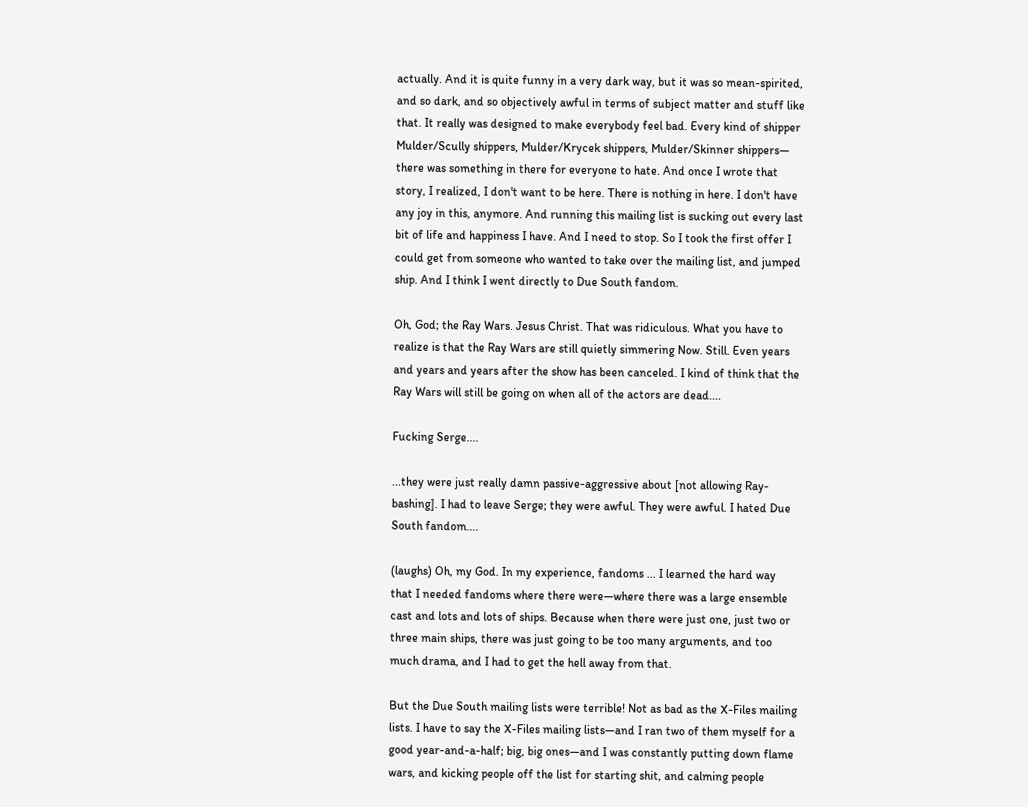actually. And it is quite funny in a very dark way, but it was so mean-spirited, and so dark, and so objectively awful in terms of subject matter and stuff like that. It really was designed to make everybody feel bad. Every kind of shipper Mulder/Scully shippers, Mulder/Krycek shippers, Mulder/Skinner shippers— there was something in there for everyone to hate. And once I wrote that story, I realized, I don't want to be here. There is nothing in here. I don't have any joy in this, anymore. And running this mailing list is sucking out every last bit of life and happiness I have. And I need to stop. So I took the first offer I could get from someone who wanted to take over the mailing list, and jumped ship. And I think I went directly to Due South fandom.

Oh, God; the Ray Wars. Jesus Christ. That was ridiculous. What you have to realize is that the Ray Wars are still quietly simmering Now. Still. Even years and years and years after the show has been canceled. I kind of think that the Ray Wars will still be going on when all of the actors are dead....

Fucking Serge....

...they were just really damn passive-aggressive about [not allowing Ray-bashing]. I had to leave Serge; they were awful. They were awful. I hated Due South fandom....

(laughs) Oh, my God. In my experience, fandoms ... I learned the hard way that I needed fandoms where there were—where there was a large ensemble cast and lots and lots of ships. Because when there were just one, just two or three main ships, there was just going to be too many arguments, and too much drama, and I had to get the hell away from that.

But the Due South mailing lists were terrible! Not as bad as the X-Files mailing lists. I have to say the X-Files mailing lists—and I ran two of them myself for a good year-and-a-half; big, big ones—and I was constantly putting down flame wars, and kicking people off the list for starting shit, and calming people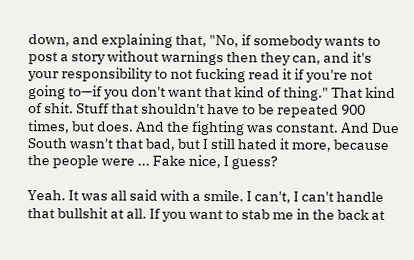down, and explaining that, "No, if somebody wants to post a story without warnings then they can, and it's your responsibility to not fucking read it if you're not going to—if you don't want that kind of thing." That kind of shit. Stuff that shouldn't have to be repeated 900 times, but does. And the fighting was constant. And Due South wasn't that bad, but I still hated it more, because the people were ... Fake nice, I guess?

Yeah. It was all said with a smile. I can't, I can't handle that bullshit at all. If you want to stab me in the back at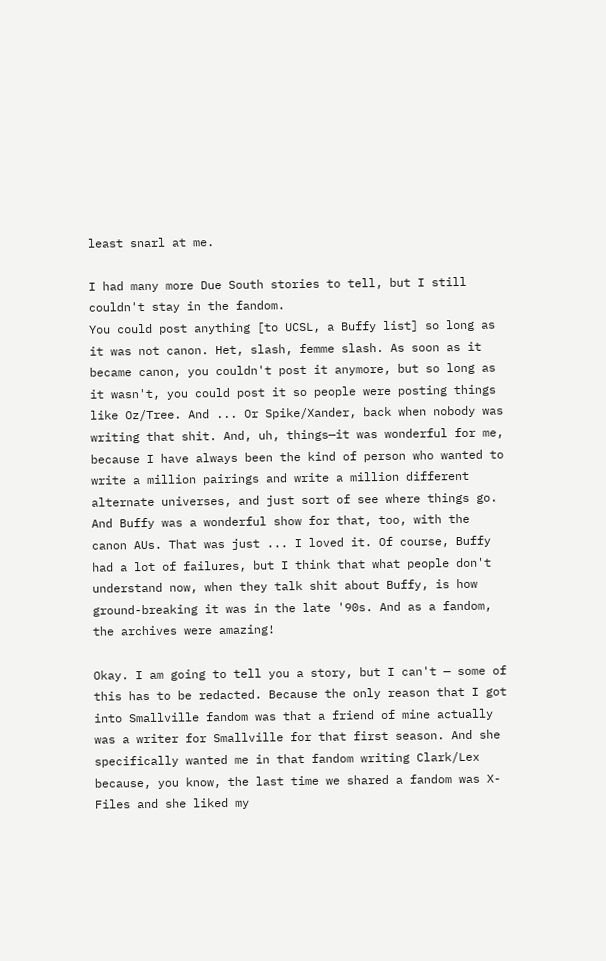least snarl at me.

I had many more Due South stories to tell, but I still couldn't stay in the fandom.
You could post anything [to UCSL, a Buffy list] so long as it was not canon. Het, slash, femme slash. As soon as it became canon, you couldn't post it anymore, but so long as it wasn't, you could post it so people were posting things like Oz/Tree. And ... Or Spike/Xander, back when nobody was writing that shit. And, uh, things—it was wonderful for me, because I have always been the kind of person who wanted to write a million pairings and write a million different alternate universes, and just sort of see where things go. And Buffy was a wonderful show for that, too, with the canon AUs. That was just ... I loved it. Of course, Buffy had a lot of failures, but I think that what people don't understand now, when they talk shit about Buffy, is how ground-breaking it was in the late '90s. And as a fandom, the archives were amazing!

Okay. I am going to tell you a story, but I can't — some of this has to be redacted. Because the only reason that I got into Smallville fandom was that a friend of mine actually was a writer for Smallville for that first season. And she specifically wanted me in that fandom writing Clark/Lex because, you know, the last time we shared a fandom was X-Files and she liked my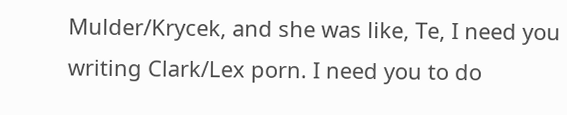Mulder/Krycek, and she was like, Te, I need you writing Clark/Lex porn. I need you to do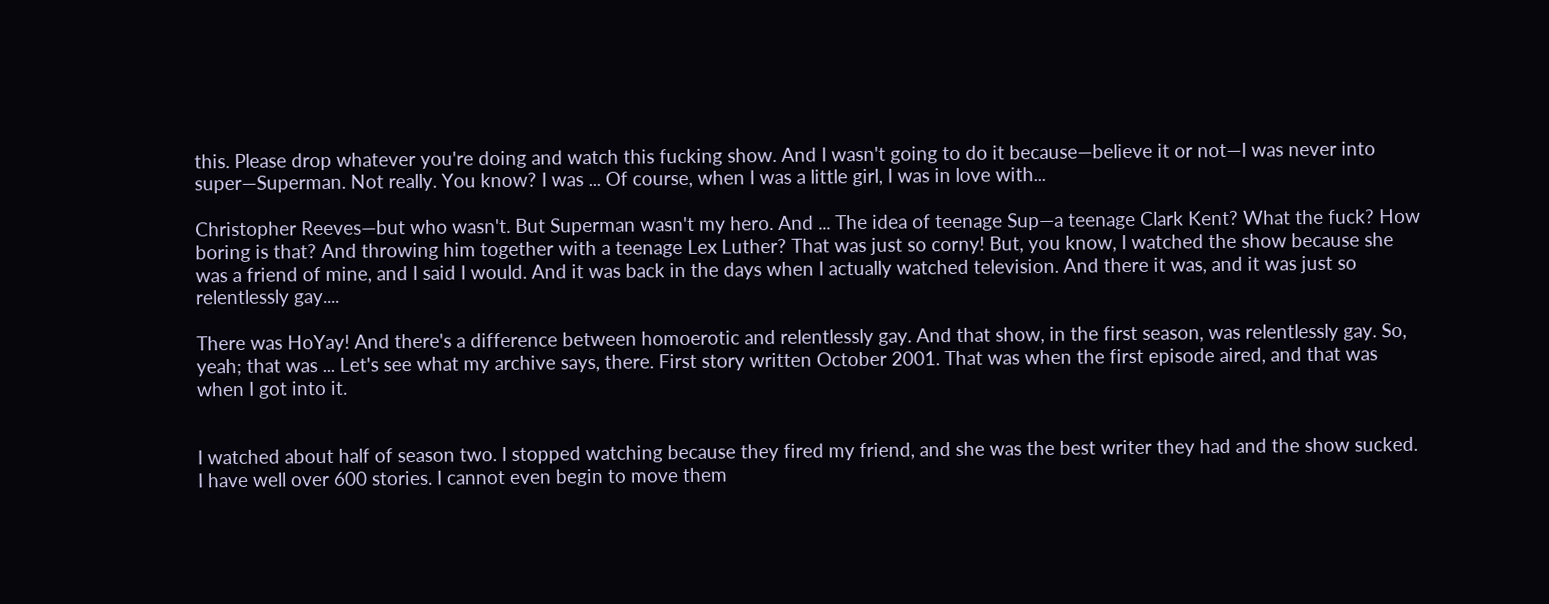this. Please drop whatever you're doing and watch this fucking show. And I wasn't going to do it because—believe it or not—I was never into super—Superman. Not really. You know? I was ... Of course, when I was a little girl, I was in love with...

Christopher Reeves—but who wasn't. But Superman wasn't my hero. And ... The idea of teenage Sup—a teenage Clark Kent? What the fuck? How boring is that? And throwing him together with a teenage Lex Luther? That was just so corny! But, you know, I watched the show because she was a friend of mine, and I said I would. And it was back in the days when I actually watched television. And there it was, and it was just so relentlessly gay....

There was HoYay! And there's a difference between homoerotic and relentlessly gay. And that show, in the first season, was relentlessly gay. So, yeah; that was ... Let's see what my archive says, there. First story written October 2001. That was when the first episode aired, and that was when I got into it.


I watched about half of season two. I stopped watching because they fired my friend, and she was the best writer they had and the show sucked.
I have well over 600 stories. I cannot even begin to move them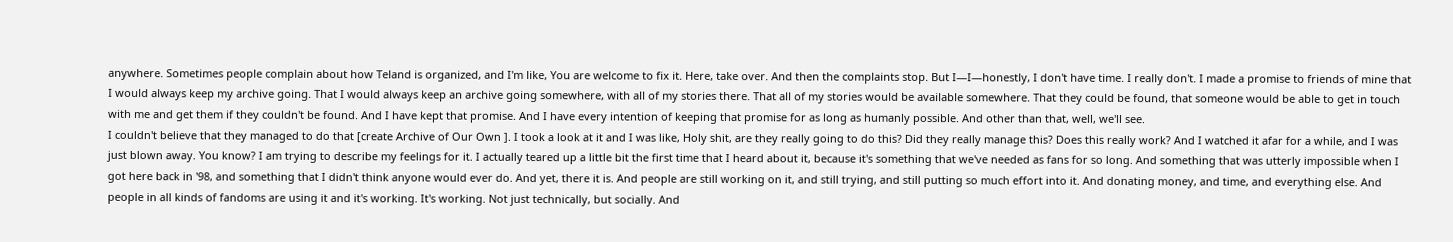anywhere. Sometimes people complain about how Teland is organized, and I'm like, You are welcome to fix it. Here, take over. And then the complaints stop. But I—I—honestly, I don't have time. I really don't. I made a promise to friends of mine that I would always keep my archive going. That I would always keep an archive going somewhere, with all of my stories there. That all of my stories would be available somewhere. That they could be found, that someone would be able to get in touch with me and get them if they couldn't be found. And I have kept that promise. And I have every intention of keeping that promise for as long as humanly possible. And other than that, well, we'll see.
I couldn't believe that they managed to do that [create Archive of Our Own ]. I took a look at it and I was like, Holy shit, are they really going to do this? Did they really manage this? Does this really work? And I watched it afar for a while, and I was just blown away. You know? I am trying to describe my feelings for it. I actually teared up a little bit the first time that I heard about it, because it's something that we've needed as fans for so long. And something that was utterly impossible when I got here back in '98, and something that I didn't think anyone would ever do. And yet, there it is. And people are still working on it, and still trying, and still putting so much effort into it. And donating money, and time, and everything else. And people in all kinds of fandoms are using it and it's working. It's working. Not just technically, but socially. And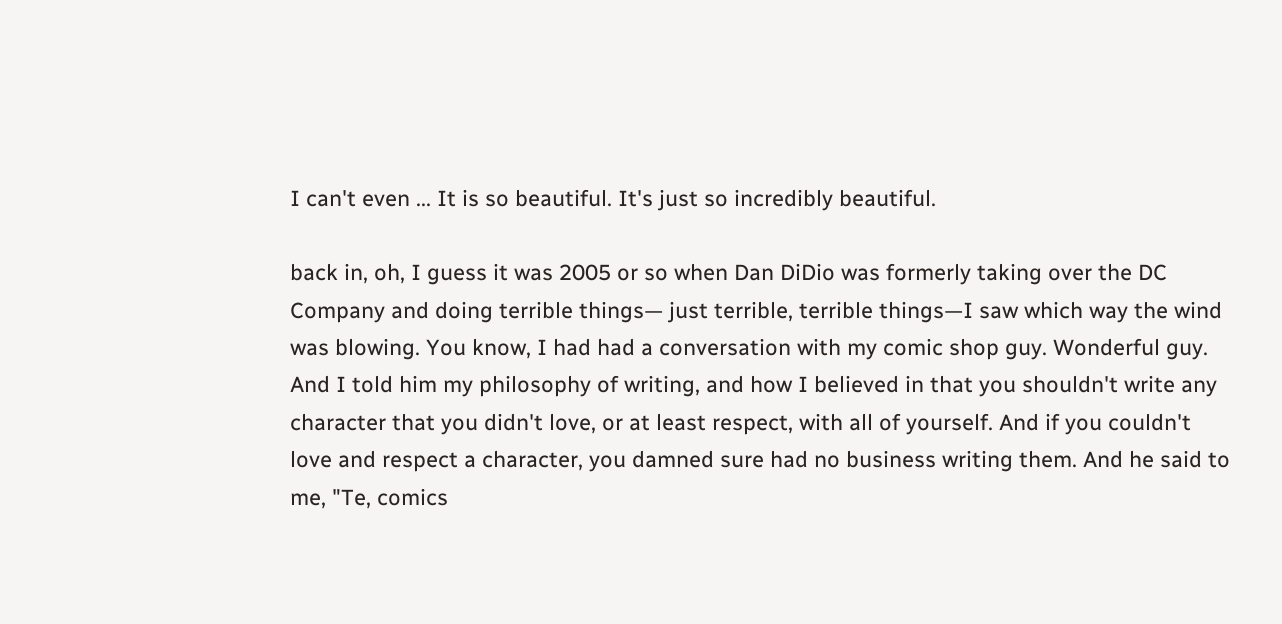I can't even ... It is so beautiful. It's just so incredibly beautiful.

back in, oh, I guess it was 2005 or so when Dan DiDio was formerly taking over the DC Company and doing terrible things— just terrible, terrible things—I saw which way the wind was blowing. You know, I had had a conversation with my comic shop guy. Wonderful guy. And I told him my philosophy of writing, and how I believed in that you shouldn't write any character that you didn't love, or at least respect, with all of yourself. And if you couldn't love and respect a character, you damned sure had no business writing them. And he said to me, "Te, comics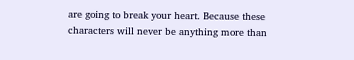are going to break your heart. Because these characters will never be anything more than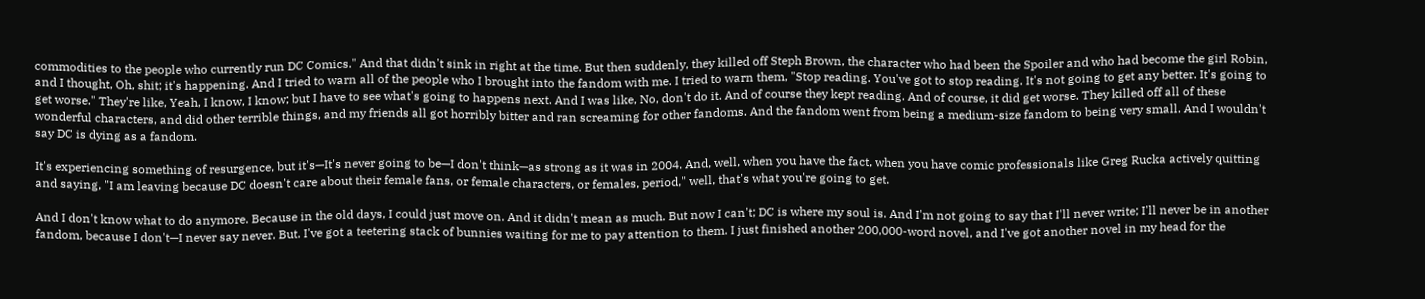commodities to the people who currently run DC Comics." And that didn't sink in right at the time. But then suddenly, they killed off Steph Brown, the character who had been the Spoiler and who had become the girl Robin, and I thought, Oh, shit; it's happening. And I tried to warn all of the people who I brought into the fandom with me. I tried to warn them, "Stop reading. You've got to stop reading. It's not going to get any better. It's going to get worse." They're like, Yeah, I know, I know; but I have to see what's going to happens next. And I was like, No, don't do it. And of course they kept reading. And of course, it did get worse. They killed off all of these wonderful characters, and did other terrible things, and my friends all got horribly bitter and ran screaming for other fandoms. And the fandom went from being a medium-size fandom to being very small. And I wouldn't say DC is dying as a fandom.

It's experiencing something of resurgence, but it's—It's never going to be—I don't think—as strong as it was in 2004. And, well, when you have the fact, when you have comic professionals like Greg Rucka actively quitting and saying, "I am leaving because DC doesn't care about their female fans, or female characters, or females, period," well, that's what you're going to get.

And I don't know what to do anymore. Because in the old days, I could just move on. And it didn't mean as much. But now I can't; DC is where my soul is. And I'm not going to say that I'll never write; I'll never be in another fandom, because I don't—I never say never. But. I've got a teetering stack of bunnies waiting for me to pay attention to them. I just finished another 200,000-word novel, and I've got another novel in my head for the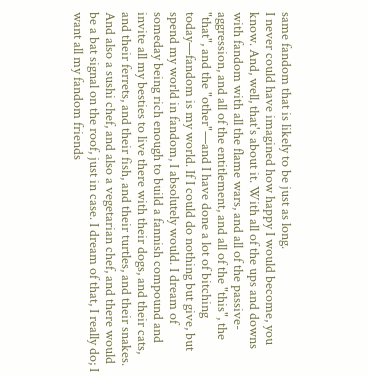same fandom that is likely to be just as long.
I never could have imagined how happy I would become, you know. And, well, that's about it. With all of the ups and downs with fandom with all the flame wars, and all of the passive-aggression, and all of the entitlement, and all of the "this", the "that", and the "other"—and I have done a lot of bitching today—fandom is my world. If I could do nothing but give, but spend my world in fandom, I absolutely would. I dream of someday being rich enough to build a fannish compound and invite all my besties to live there with their dogs, and their cats, and their ferrets, and their fish, and their turtles, and their snakes. And also a sushi chef, and also a vegetarian chef, and there would be a bat signal on the roof, just in case. I dream of that, I really do; I want all my fandom friends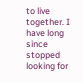to live together. I have long since stopped looking for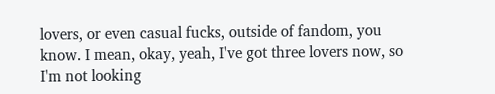lovers, or even casual fucks, outside of fandom, you know. I mean, okay, yeah, I've got three lovers now, so I'm not looking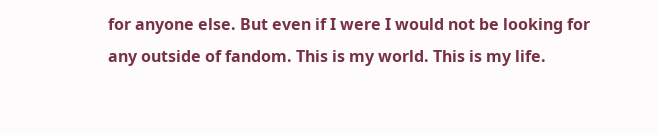for anyone else. But even if I were I would not be looking for any outside of fandom. This is my world. This is my life.